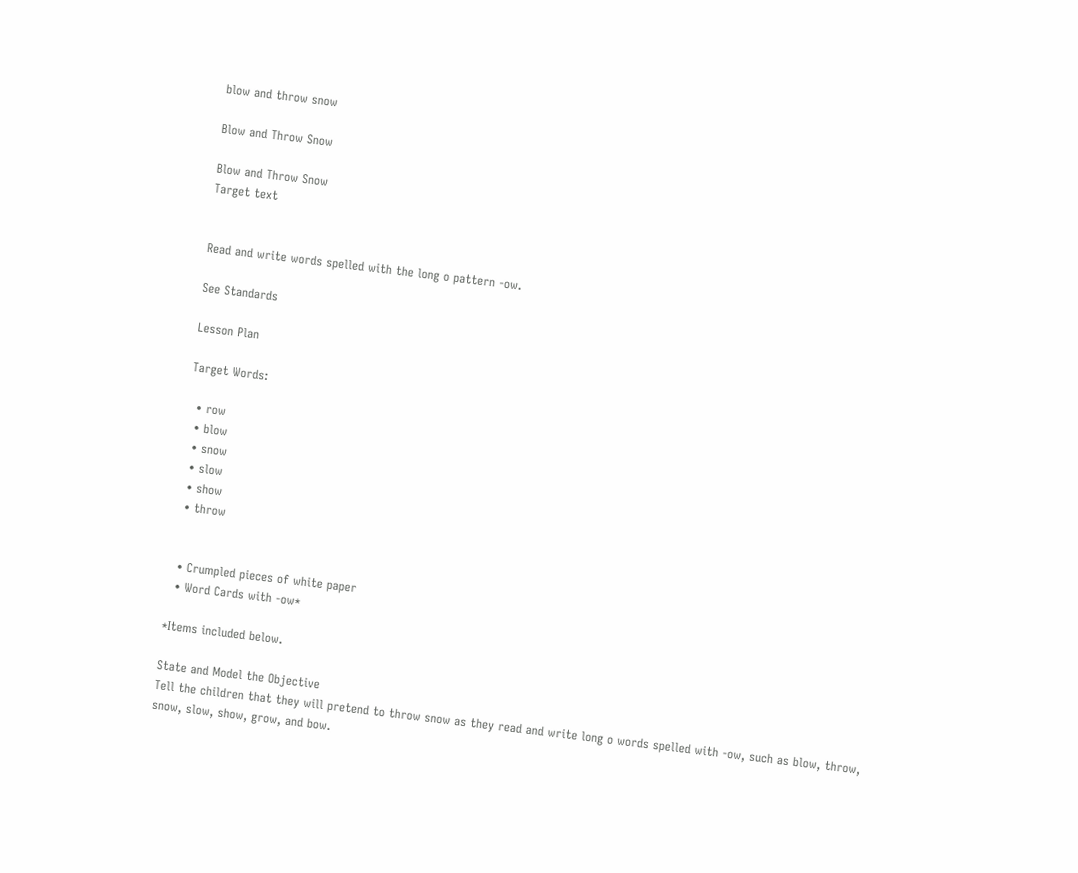blow and throw snow

Blow and Throw Snow

Blow and Throw Snow
Target text


Read and write words spelled with the long o pattern -ow.

See Standards

Lesson Plan

Target Words:

  • row
  • blow
  • snow
  • slow
  • show
  • throw


  • Crumpled pieces of white paper
  • Word Cards with -ow*

*Items included below.

State and Model the Objective
Tell the children that they will pretend to throw snow as they read and write long o words spelled with -ow, such as blow, throw, snow, slow, show, grow, and bow.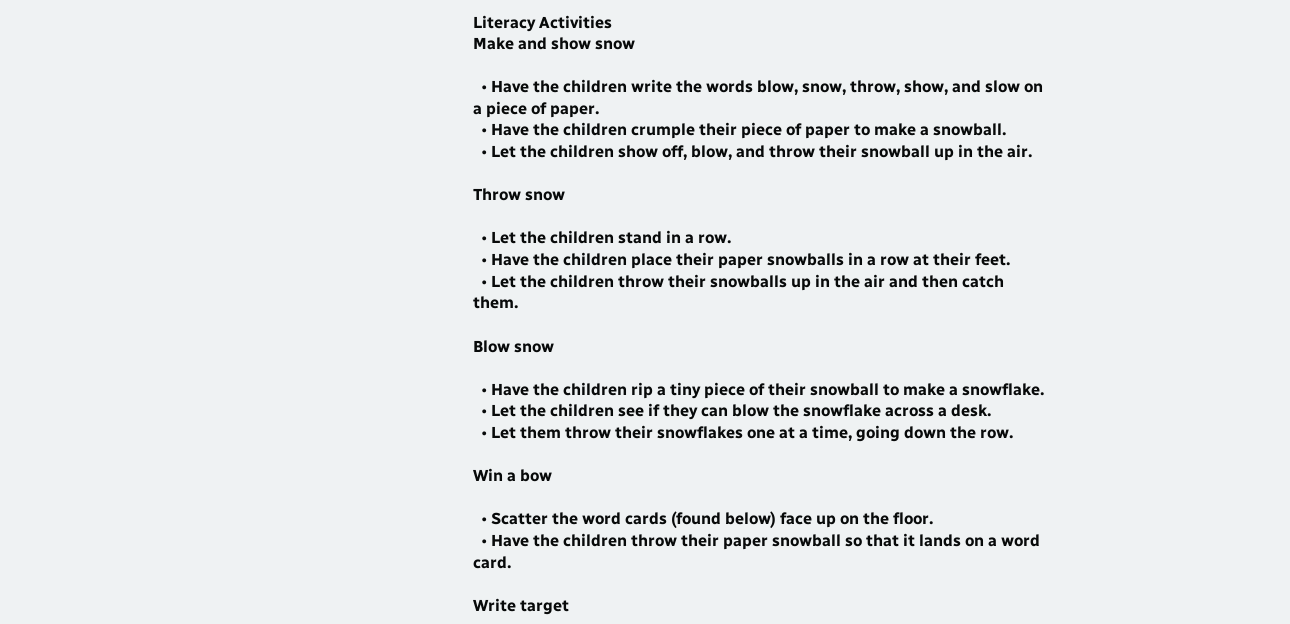Literacy Activities
Make and show snow

  • Have the children write the words blow, snow, throw, show, and slow on a piece of paper.
  • Have the children crumple their piece of paper to make a snowball.
  • Let the children show off, blow, and throw their snowball up in the air.

Throw snow

  • Let the children stand in a row.
  • Have the children place their paper snowballs in a row at their feet.
  • Let the children throw their snowballs up in the air and then catch them.

Blow snow

  • Have the children rip a tiny piece of their snowball to make a snowflake.
  • Let the children see if they can blow the snowflake across a desk.
  • Let them throw their snowflakes one at a time, going down the row.

Win a bow

  • Scatter the word cards (found below) face up on the floor.
  • Have the children throw their paper snowball so that it lands on a word card.

Write target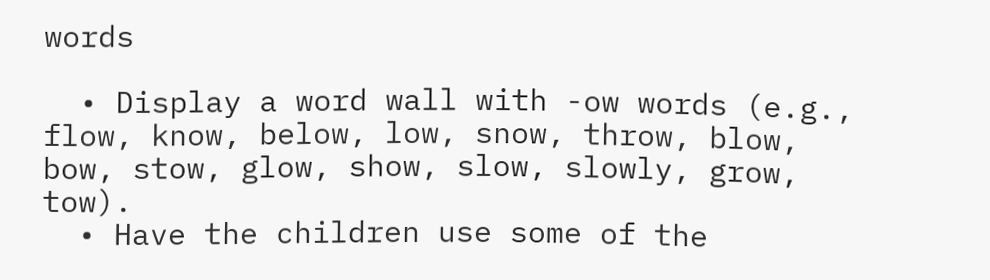words

  • Display a word wall with -ow words (e.g., flow, know, below, low, snow, throw, blow, bow, stow, glow, show, slow, slowly, grow, tow).
  • Have the children use some of the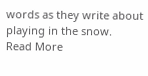words as they write about playing in the snow.
Read More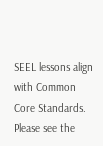SEEL lessons align with Common Core Standards. Please see the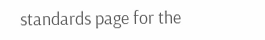standards page for the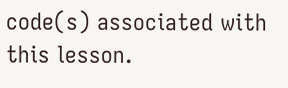code(s) associated with this lesson.